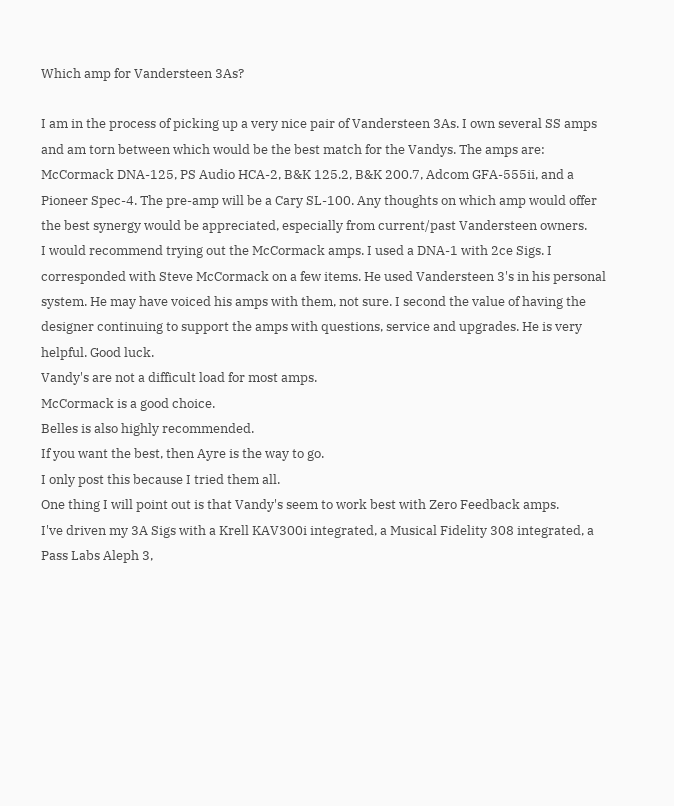Which amp for Vandersteen 3As?

I am in the process of picking up a very nice pair of Vandersteen 3As. I own several SS amps and am torn between which would be the best match for the Vandys. The amps are: McCormack DNA-125, PS Audio HCA-2, B&K 125.2, B&K 200.7, Adcom GFA-555ii, and a Pioneer Spec-4. The pre-amp will be a Cary SL-100. Any thoughts on which amp would offer the best synergy would be appreciated, especially from current/past Vandersteen owners.
I would recommend trying out the McCormack amps. I used a DNA-1 with 2ce Sigs. I corresponded with Steve McCormack on a few items. He used Vandersteen 3's in his personal system. He may have voiced his amps with them, not sure. I second the value of having the designer continuing to support the amps with questions, service and upgrades. He is very helpful. Good luck.
Vandy's are not a difficult load for most amps.
McCormack is a good choice.
Belles is also highly recommended.
If you want the best, then Ayre is the way to go.
I only post this because I tried them all.
One thing I will point out is that Vandy's seem to work best with Zero Feedback amps.
I've driven my 3A Sigs with a Krell KAV300i integrated, a Musical Fidelity 308 integrated, a Pass Labs Aleph 3,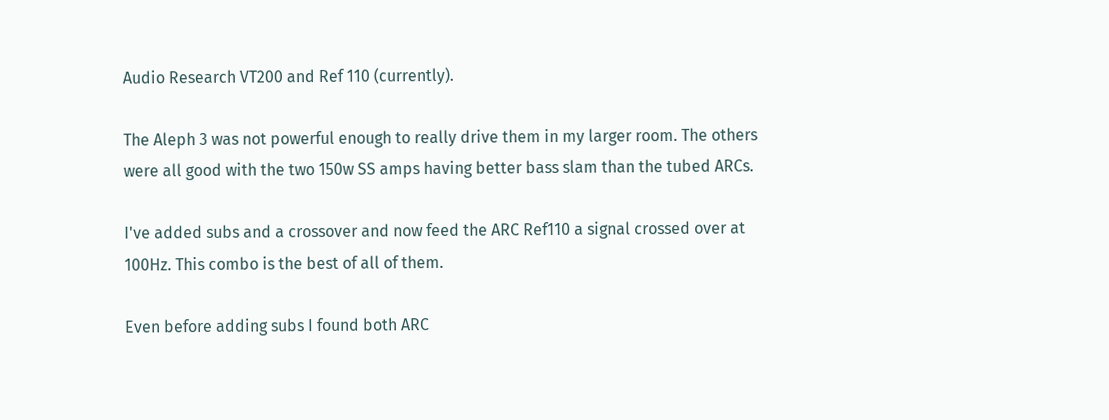Audio Research VT200 and Ref 110 (currently).

The Aleph 3 was not powerful enough to really drive them in my larger room. The others were all good with the two 150w SS amps having better bass slam than the tubed ARCs.

I've added subs and a crossover and now feed the ARC Ref110 a signal crossed over at 100Hz. This combo is the best of all of them.

Even before adding subs I found both ARC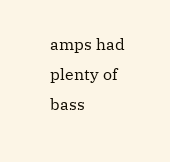amps had plenty of bass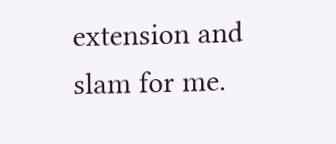extension and slam for me.